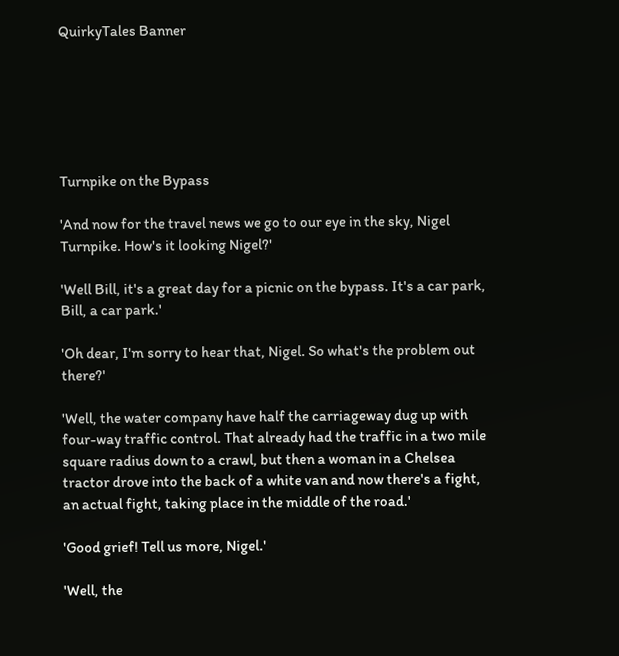QuirkyTales Banner






Turnpike on the Bypass

'And now for the travel news we go to our eye in the sky, Nigel Turnpike. How's it looking Nigel?'

'Well Bill, it's a great day for a picnic on the bypass. It's a car park, Bill, a car park.'

'Oh dear, I'm sorry to hear that, Nigel. So what's the problem out there?'

'Well, the water company have half the carriageway dug up with four-way traffic control. That already had the traffic in a two mile square radius down to a crawl, but then a woman in a Chelsea tractor drove into the back of a white van and now there's a fight, an actual fight, taking place in the middle of the road.'

'Good grief! Tell us more, Nigel.'

'Well, the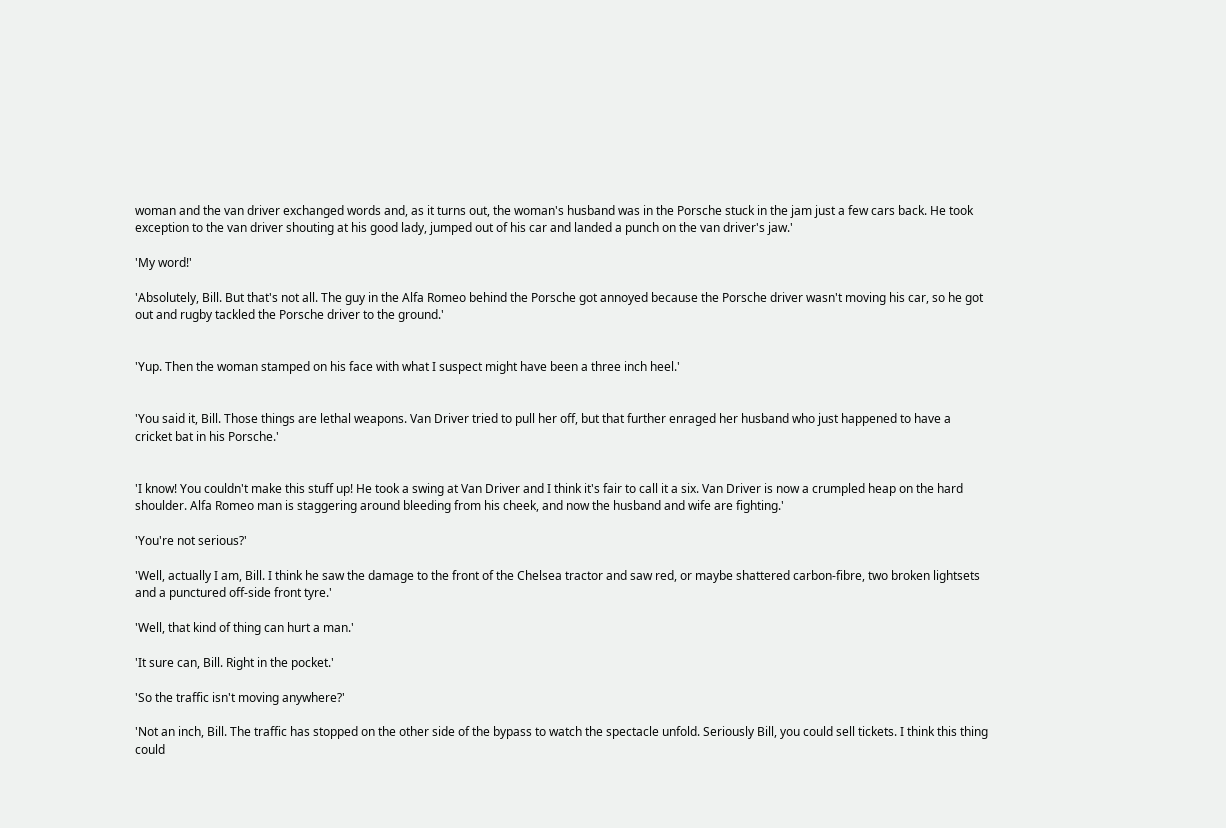woman and the van driver exchanged words and, as it turns out, the woman's husband was in the Porsche stuck in the jam just a few cars back. He took exception to the van driver shouting at his good lady, jumped out of his car and landed a punch on the van driver's jaw.'

'My word!'

'Absolutely, Bill. But that's not all. The guy in the Alfa Romeo behind the Porsche got annoyed because the Porsche driver wasn't moving his car, so he got out and rugby tackled the Porsche driver to the ground.'


'Yup. Then the woman stamped on his face with what I suspect might have been a three inch heel.'


'You said it, Bill. Those things are lethal weapons. Van Driver tried to pull her off, but that further enraged her husband who just happened to have a cricket bat in his Porsche.'


'I know! You couldn't make this stuff up! He took a swing at Van Driver and I think it's fair to call it a six. Van Driver is now a crumpled heap on the hard shoulder. Alfa Romeo man is staggering around bleeding from his cheek, and now the husband and wife are fighting.'

'You're not serious?'

'Well, actually I am, Bill. I think he saw the damage to the front of the Chelsea tractor and saw red, or maybe shattered carbon-fibre, two broken lightsets and a punctured off-side front tyre.'

'Well, that kind of thing can hurt a man.'

'It sure can, Bill. Right in the pocket.'

'So the traffic isn't moving anywhere?'

'Not an inch, Bill. The traffic has stopped on the other side of the bypass to watch the spectacle unfold. Seriously Bill, you could sell tickets. I think this thing could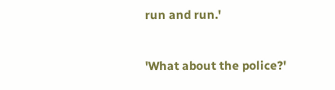run and run.'

'What about the police?'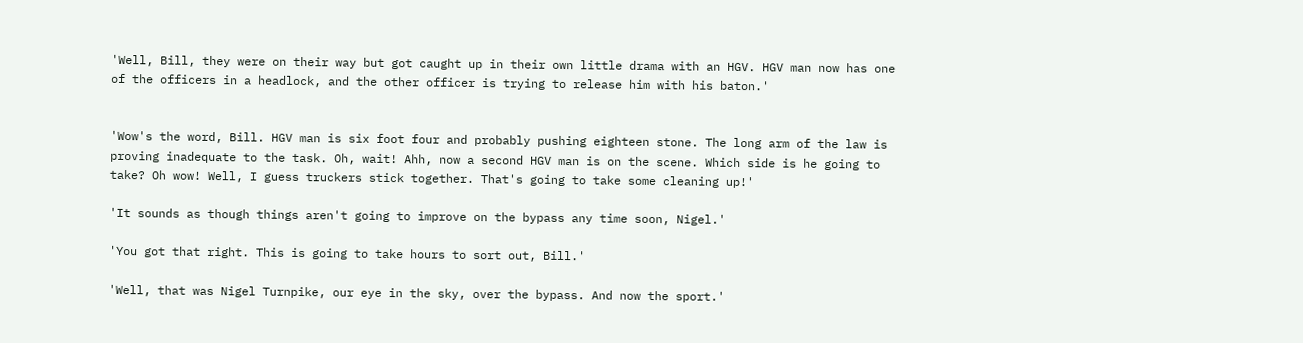'Well, Bill, they were on their way but got caught up in their own little drama with an HGV. HGV man now has one of the officers in a headlock, and the other officer is trying to release him with his baton.'


'Wow's the word, Bill. HGV man is six foot four and probably pushing eighteen stone. The long arm of the law is proving inadequate to the task. Oh, wait! Ahh, now a second HGV man is on the scene. Which side is he going to take? Oh wow! Well, I guess truckers stick together. That's going to take some cleaning up!'

'It sounds as though things aren't going to improve on the bypass any time soon, Nigel.'

'You got that right. This is going to take hours to sort out, Bill.'

'Well, that was Nigel Turnpike, our eye in the sky, over the bypass. And now the sport.'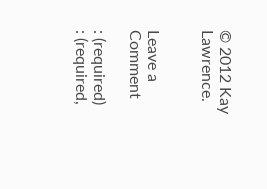© 2012 Kay Lawrence.


Leave a Comment

: (required)
: (required,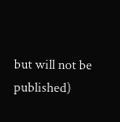but will not be published)